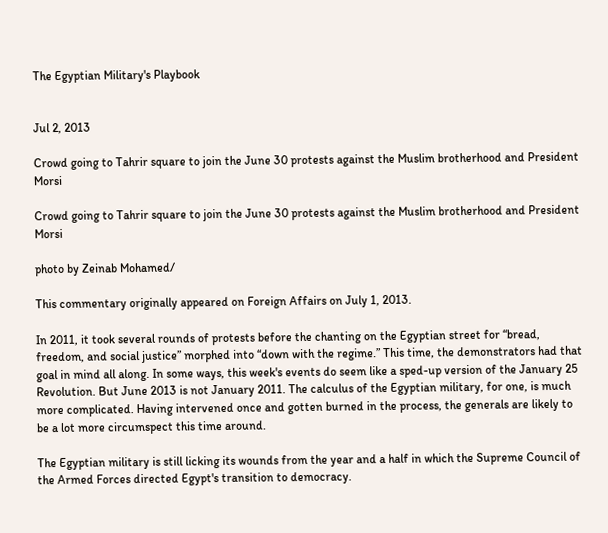The Egyptian Military's Playbook


Jul 2, 2013

Crowd going to Tahrir square to join the June 30 protests against the Muslim brotherhood and President Morsi

Crowd going to Tahrir square to join the June 30 protests against the Muslim brotherhood and President Morsi

photo by Zeinab Mohamed/

This commentary originally appeared on Foreign Affairs on July 1, 2013.

In 2011, it took several rounds of protests before the chanting on the Egyptian street for “bread, freedom, and social justice” morphed into “down with the regime.” This time, the demonstrators had that goal in mind all along. In some ways, this week's events do seem like a sped-up version of the January 25 Revolution. But June 2013 is not January 2011. The calculus of the Egyptian military, for one, is much more complicated. Having intervened once and gotten burned in the process, the generals are likely to be a lot more circumspect this time around.

The Egyptian military is still licking its wounds from the year and a half in which the Supreme Council of the Armed Forces directed Egypt's transition to democracy.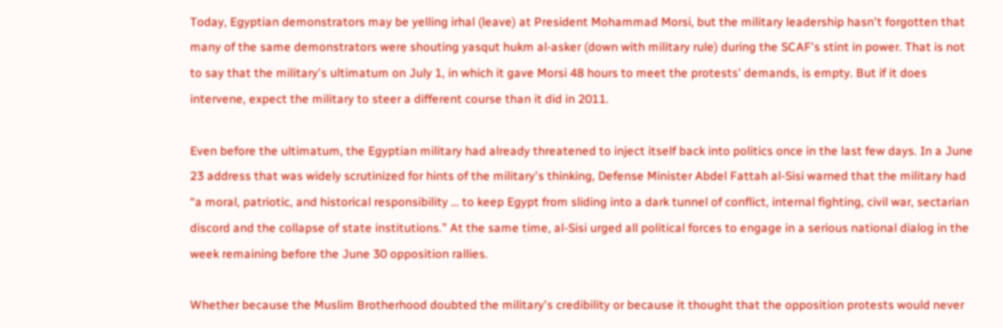Today, Egyptian demonstrators may be yelling irhal (leave) at President Mohammad Morsi, but the military leadership hasn't forgotten that many of the same demonstrators were shouting yasqut hukm al-asker (down with military rule) during the SCAF's stint in power. That is not to say that the military's ultimatum on July 1, in which it gave Morsi 48 hours to meet the protests' demands, is empty. But if it does intervene, expect the military to steer a different course than it did in 2011.

Even before the ultimatum, the Egyptian military had already threatened to inject itself back into politics once in the last few days. In a June 23 address that was widely scrutinized for hints of the military's thinking, Defense Minister Abdel Fattah al-Sisi warned that the military had “a moral, patriotic, and historical responsibility … to keep Egypt from sliding into a dark tunnel of conflict, internal fighting, civil war, sectarian discord and the collapse of state institutions.” At the same time, al-Sisi urged all political forces to engage in a serious national dialog in the week remaining before the June 30 opposition rallies.

Whether because the Muslim Brotherhood doubted the military's credibility or because it thought that the opposition protests would never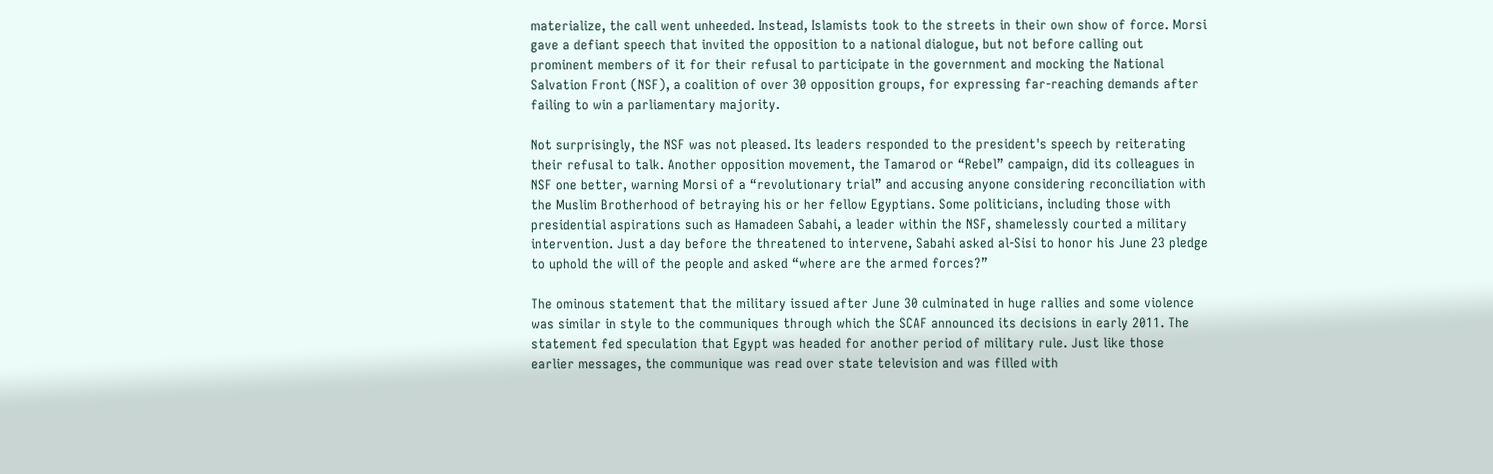materialize, the call went unheeded. Instead, Islamists took to the streets in their own show of force. Morsi gave a defiant speech that invited the opposition to a national dialogue, but not before calling out prominent members of it for their refusal to participate in the government and mocking the National Salvation Front (NSF), a coalition of over 30 opposition groups, for expressing far-reaching demands after failing to win a parliamentary majority.

Not surprisingly, the NSF was not pleased. Its leaders responded to the president's speech by reiterating their refusal to talk. Another opposition movement, the Tamarod or “Rebel” campaign, did its colleagues in NSF one better, warning Morsi of a “revolutionary trial” and accusing anyone considering reconciliation with the Muslim Brotherhood of betraying his or her fellow Egyptians. Some politicians, including those with presidential aspirations such as Hamadeen Sabahi, a leader within the NSF, shamelessly courted a military intervention. Just a day before the threatened to intervene, Sabahi asked al-Sisi to honor his June 23 pledge to uphold the will of the people and asked “where are the armed forces?”

The ominous statement that the military issued after June 30 culminated in huge rallies and some violence was similar in style to the communiques through which the SCAF announced its decisions in early 2011. The statement fed speculation that Egypt was headed for another period of military rule. Just like those earlier messages, the communique was read over state television and was filled with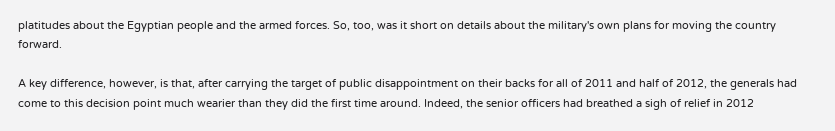platitudes about the Egyptian people and the armed forces. So, too, was it short on details about the military's own plans for moving the country forward.

A key difference, however, is that, after carrying the target of public disappointment on their backs for all of 2011 and half of 2012, the generals had come to this decision point much wearier than they did the first time around. Indeed, the senior officers had breathed a sigh of relief in 2012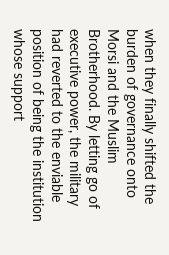when they finally shifted the burden of governance onto Morsi and the Muslim Brotherhood. By letting go of executive power, the military had reverted to the enviable position of being the institution whose support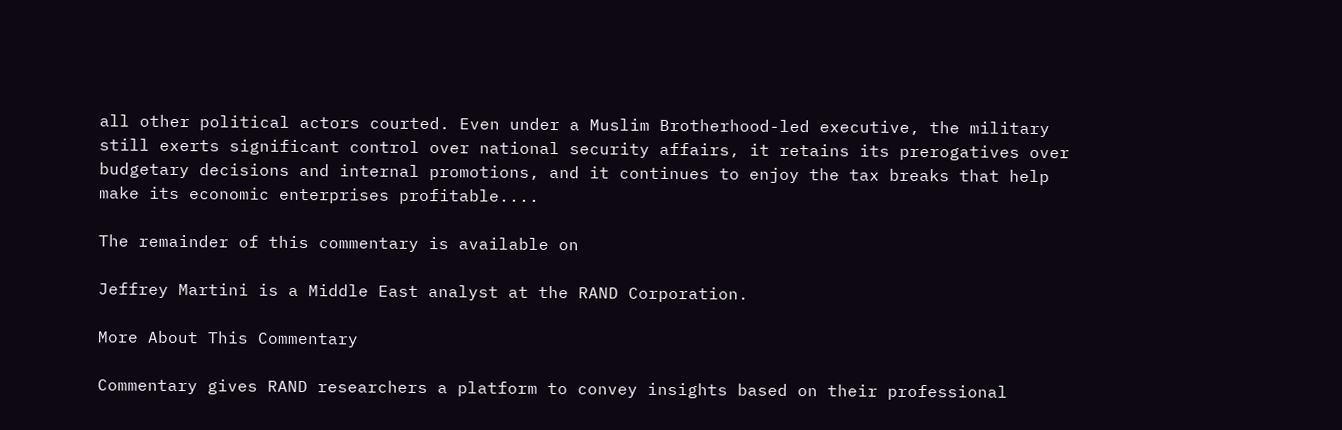all other political actors courted. Even under a Muslim Brotherhood-led executive, the military still exerts significant control over national security affairs, it retains its prerogatives over budgetary decisions and internal promotions, and it continues to enjoy the tax breaks that help make its economic enterprises profitable....

The remainder of this commentary is available on

Jeffrey Martini is a Middle East analyst at the RAND Corporation.

More About This Commentary

Commentary gives RAND researchers a platform to convey insights based on their professional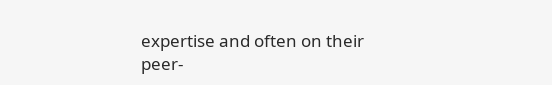expertise and often on their peer-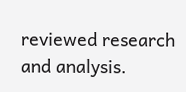reviewed research and analysis.